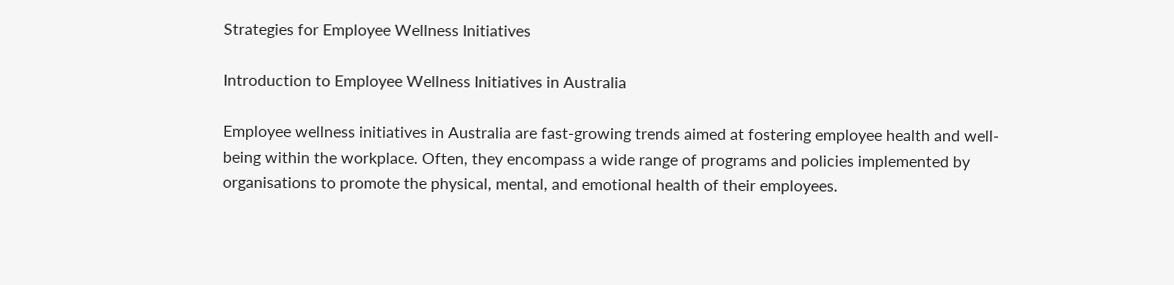Strategies for Employee Wellness Initiatives

Introduction to Employee Wellness Initiatives in Australia

Employee wellness initiatives in Australia are fast-growing trends aimed at fostering employee health and well-being within the workplace. Often, they encompass a wide range of programs and policies implemented by organisations to promote the physical, mental, and emotional health of their employees.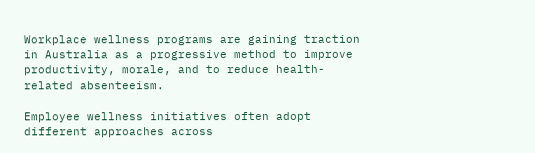Workplace wellness programs are gaining traction in Australia as a progressive method to improve productivity, morale, and to reduce health-related absenteeism.

Employee wellness initiatives often adopt different approaches across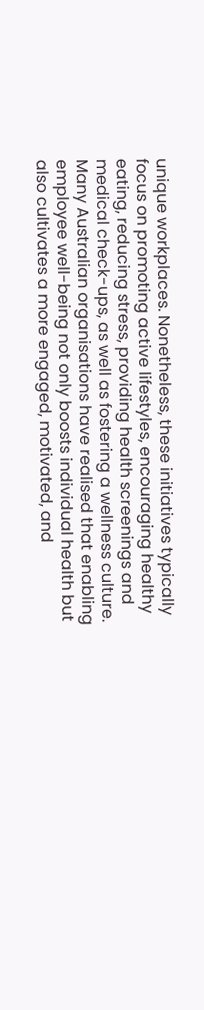unique workplaces. Nonetheless, these initiatives typically focus on promoting active lifestyles, encouraging healthy eating, reducing stress, providing health screenings and medical check-ups, as well as fostering a wellness culture. Many Australian organisations have realised that enabling employee well-being not only boosts individual health but also cultivates a more engaged, motivated, and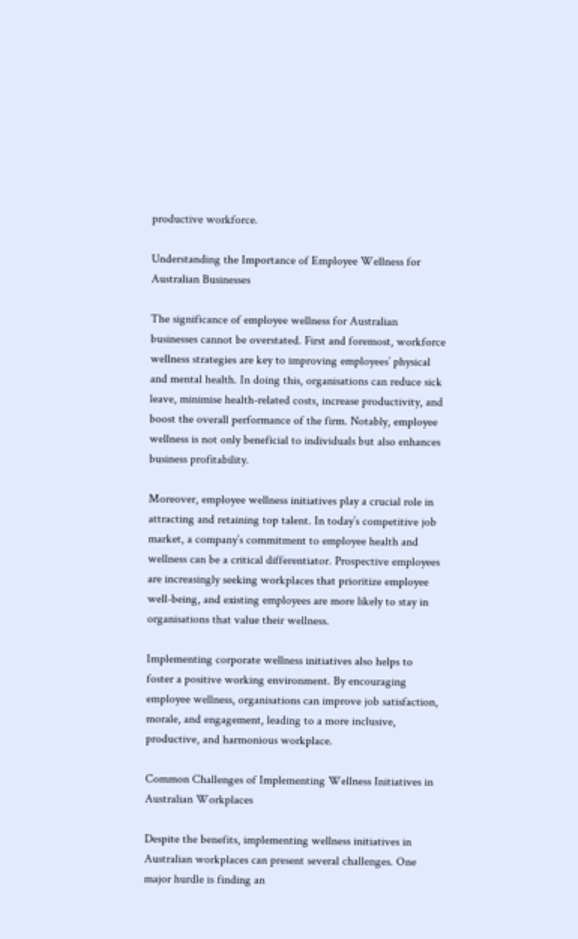productive workforce.

Understanding the Importance of Employee Wellness for Australian Businesses

The significance of employee wellness for Australian businesses cannot be overstated. First and foremost, workforce wellness strategies are key to improving employees’ physical and mental health. In doing this, organisations can reduce sick leave, minimise health-related costs, increase productivity, and boost the overall performance of the firm. Notably, employee wellness is not only beneficial to individuals but also enhances business profitability.

Moreover, employee wellness initiatives play a crucial role in attracting and retaining top talent. In today’s competitive job market, a company’s commitment to employee health and wellness can be a critical differentiator. Prospective employees are increasingly seeking workplaces that prioritize employee well-being, and existing employees are more likely to stay in organisations that value their wellness.

Implementing corporate wellness initiatives also helps to foster a positive working environment. By encouraging employee wellness, organisations can improve job satisfaction, morale, and engagement, leading to a more inclusive, productive, and harmonious workplace.

Common Challenges of Implementing Wellness Initiatives in Australian Workplaces

Despite the benefits, implementing wellness initiatives in Australian workplaces can present several challenges. One major hurdle is finding an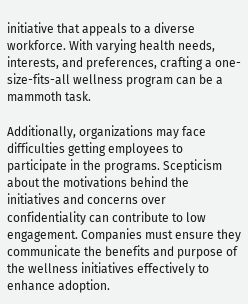initiative that appeals to a diverse workforce. With varying health needs, interests, and preferences, crafting a one-size-fits-all wellness program can be a mammoth task.

Additionally, organizations may face difficulties getting employees to participate in the programs. Scepticism about the motivations behind the initiatives and concerns over confidentiality can contribute to low engagement. Companies must ensure they communicate the benefits and purpose of the wellness initiatives effectively to enhance adoption.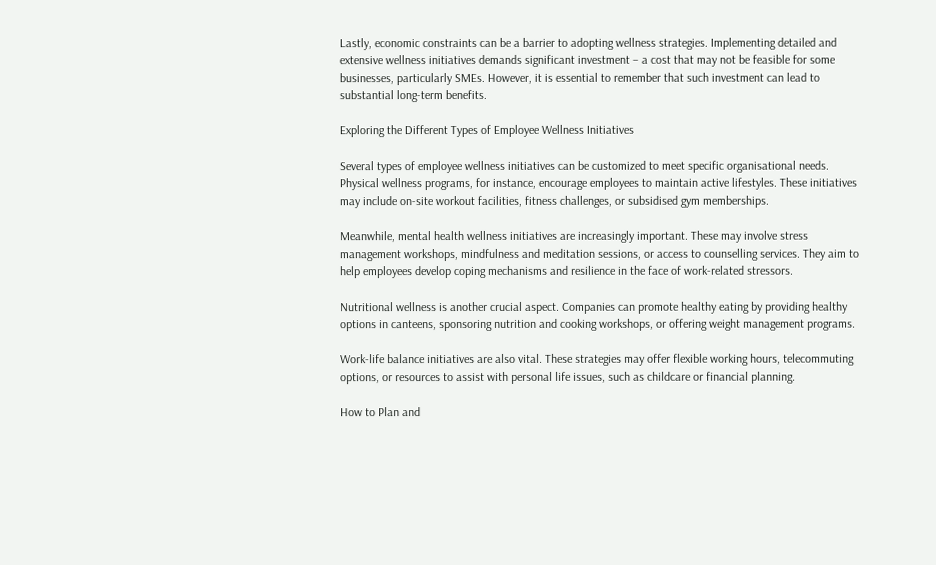Lastly, economic constraints can be a barrier to adopting wellness strategies. Implementing detailed and extensive wellness initiatives demands significant investment – a cost that may not be feasible for some businesses, particularly SMEs. However, it is essential to remember that such investment can lead to substantial long-term benefits.

Exploring the Different Types of Employee Wellness Initiatives

Several types of employee wellness initiatives can be customized to meet specific organisational needs. Physical wellness programs, for instance, encourage employees to maintain active lifestyles. These initiatives may include on-site workout facilities, fitness challenges, or subsidised gym memberships.

Meanwhile, mental health wellness initiatives are increasingly important. These may involve stress management workshops, mindfulness and meditation sessions, or access to counselling services. They aim to help employees develop coping mechanisms and resilience in the face of work-related stressors.

Nutritional wellness is another crucial aspect. Companies can promote healthy eating by providing healthy options in canteens, sponsoring nutrition and cooking workshops, or offering weight management programs.

Work-life balance initiatives are also vital. These strategies may offer flexible working hours, telecommuting options, or resources to assist with personal life issues, such as childcare or financial planning.

How to Plan and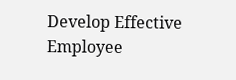Develop Effective Employee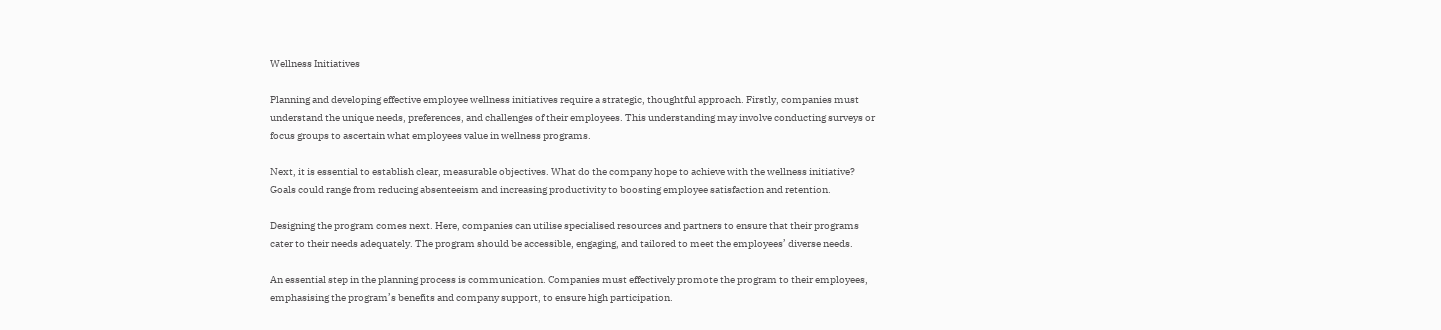Wellness Initiatives

Planning and developing effective employee wellness initiatives require a strategic, thoughtful approach. Firstly, companies must understand the unique needs, preferences, and challenges of their employees. This understanding may involve conducting surveys or focus groups to ascertain what employees value in wellness programs.

Next, it is essential to establish clear, measurable objectives. What do the company hope to achieve with the wellness initiative? Goals could range from reducing absenteeism and increasing productivity to boosting employee satisfaction and retention.

Designing the program comes next. Here, companies can utilise specialised resources and partners to ensure that their programs cater to their needs adequately. The program should be accessible, engaging, and tailored to meet the employees’ diverse needs.

An essential step in the planning process is communication. Companies must effectively promote the program to their employees, emphasising the program’s benefits and company support, to ensure high participation.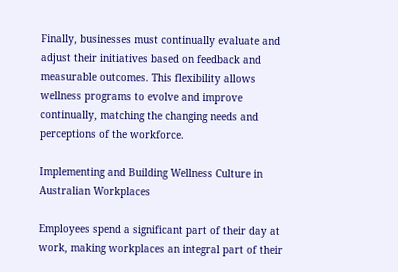Finally, businesses must continually evaluate and adjust their initiatives based on feedback and measurable outcomes. This flexibility allows wellness programs to evolve and improve continually, matching the changing needs and perceptions of the workforce.

Implementing and Building Wellness Culture in Australian Workplaces

Employees spend a significant part of their day at work, making workplaces an integral part of their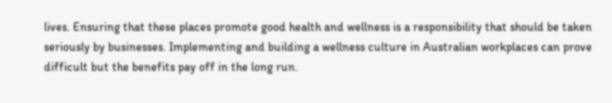lives. Ensuring that these places promote good health and wellness is a responsibility that should be taken seriously by businesses. Implementing and building a wellness culture in Australian workplaces can prove difficult but the benefits pay off in the long run.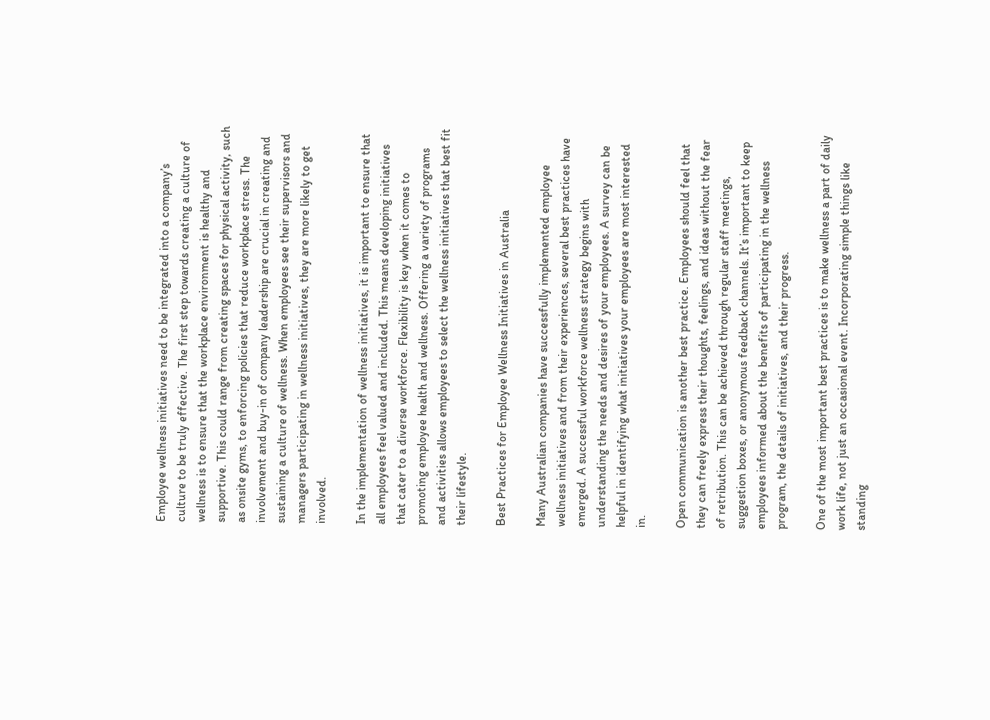Employee wellness initiatives need to be integrated into a company’s culture to be truly effective. The first step towards creating a culture of wellness is to ensure that the workplace environment is healthy and supportive. This could range from creating spaces for physical activity, such as onsite gyms, to enforcing policies that reduce workplace stress. The involvement and buy-in of company leadership are crucial in creating and sustaining a culture of wellness. When employees see their supervisors and managers participating in wellness initiatives, they are more likely to get involved.

In the implementation of wellness initiatives, it is important to ensure that all employees feel valued and included. This means developing initiatives that cater to a diverse workforce. Flexibility is key when it comes to promoting employee health and wellness. Offering a variety of programs and activities allows employees to select the wellness initiatives that best fit their lifestyle.

Best Practices for Employee Wellness Initiatives in Australia

Many Australian companies have successfully implemented employee wellness initiatives and from their experiences, several best practices have emerged. A successful workforce wellness strategy begins with understanding the needs and desires of your employees. A survey can be helpful in identifying what initiatives your employees are most interested in.

Open communication is another best practice. Employees should feel that they can freely express their thoughts, feelings, and ideas without the fear of retribution. This can be achieved through regular staff meetings, suggestion boxes, or anonymous feedback channels. It’s important to keep employees informed about the benefits of participating in the wellness program, the details of initiatives, and their progress.

One of the most important best practices is to make wellness a part of daily work life, not just an occasional event. Incorporating simple things like standing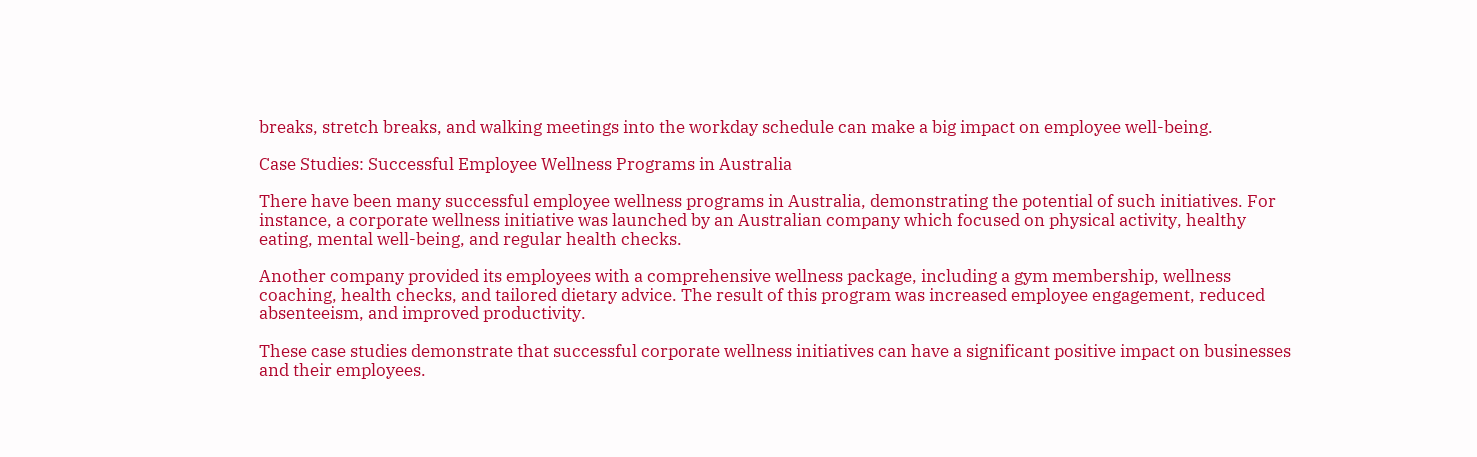breaks, stretch breaks, and walking meetings into the workday schedule can make a big impact on employee well-being.

Case Studies: Successful Employee Wellness Programs in Australia

There have been many successful employee wellness programs in Australia, demonstrating the potential of such initiatives. For instance, a corporate wellness initiative was launched by an Australian company which focused on physical activity, healthy eating, mental well-being, and regular health checks.

Another company provided its employees with a comprehensive wellness package, including a gym membership, wellness coaching, health checks, and tailored dietary advice. The result of this program was increased employee engagement, reduced absenteeism, and improved productivity.

These case studies demonstrate that successful corporate wellness initiatives can have a significant positive impact on businesses and their employees.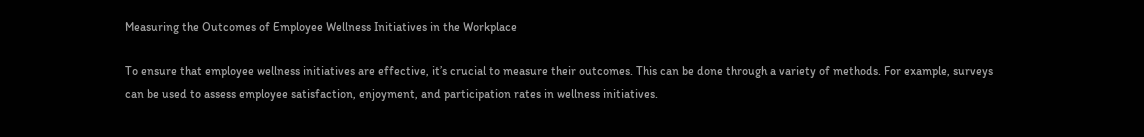Measuring the Outcomes of Employee Wellness Initiatives in the Workplace

To ensure that employee wellness initiatives are effective, it’s crucial to measure their outcomes. This can be done through a variety of methods. For example, surveys can be used to assess employee satisfaction, enjoyment, and participation rates in wellness initiatives.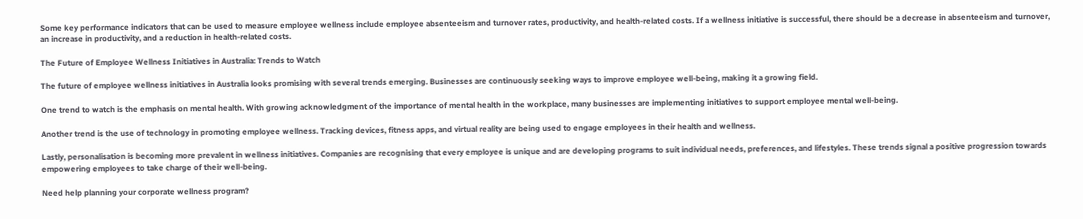Some key performance indicators that can be used to measure employee wellness include employee absenteeism and turnover rates, productivity, and health-related costs. If a wellness initiative is successful, there should be a decrease in absenteeism and turnover, an increase in productivity, and a reduction in health-related costs.

The Future of Employee Wellness Initiatives in Australia: Trends to Watch

The future of employee wellness initiatives in Australia looks promising with several trends emerging. Businesses are continuously seeking ways to improve employee well-being, making it a growing field.

One trend to watch is the emphasis on mental health. With growing acknowledgment of the importance of mental health in the workplace, many businesses are implementing initiatives to support employee mental well-being.

Another trend is the use of technology in promoting employee wellness. Tracking devices, fitness apps, and virtual reality are being used to engage employees in their health and wellness.

Lastly, personalisation is becoming more prevalent in wellness initiatives. Companies are recognising that every employee is unique and are developing programs to suit individual needs, preferences, and lifestyles. These trends signal a positive progression towards empowering employees to take charge of their well-being.

Need help planning your corporate wellness program?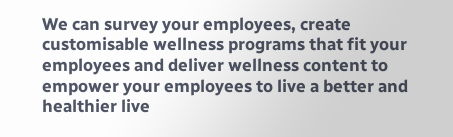We can survey your employees, create customisable wellness programs that fit your employees and deliver wellness content to empower your employees to live a better and healthier live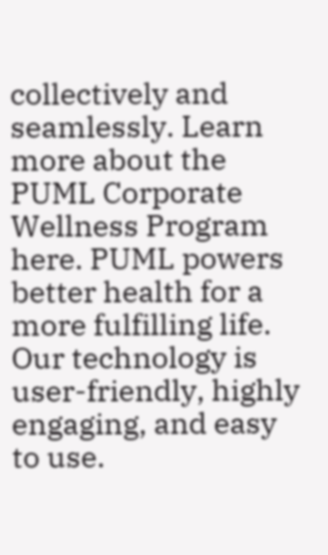collectively and seamlessly. Learn more about the PUML Corporate Wellness Program here. PUML powers better health for a more fulfilling life. Our technology is user-friendly, highly engaging, and easy to use.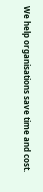We help organisations save time and cost.